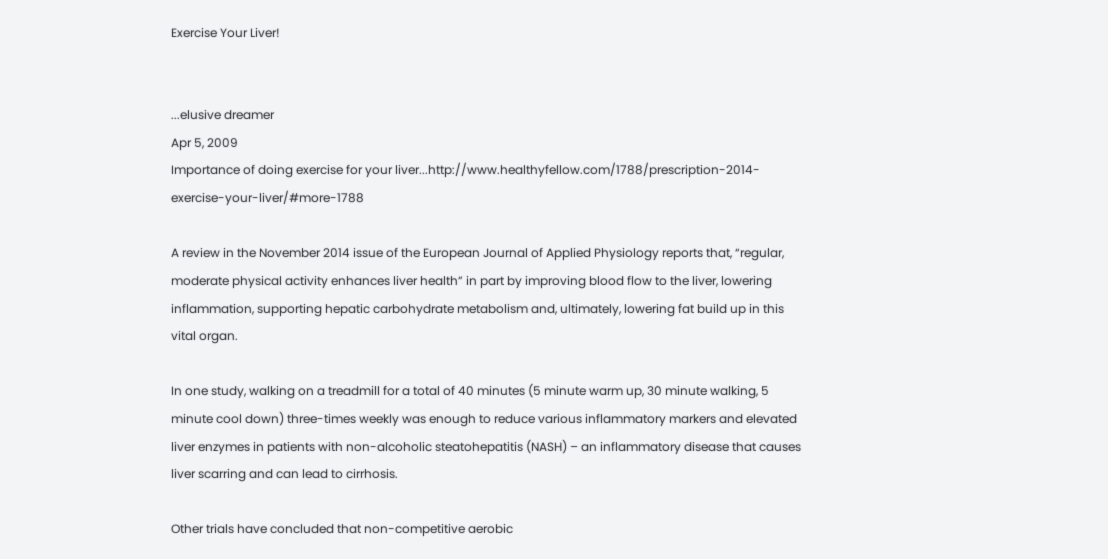Exercise Your Liver!


...elusive dreamer
Apr 5, 2009
Importance of doing exercise for your liver...http://www.healthyfellow.com/1788/prescription-2014-exercise-your-liver/#more-1788

A review in the November 2014 issue of the European Journal of Applied Physiology reports that, “regular, moderate physical activity enhances liver health” in part by improving blood flow to the liver, lowering inflammation, supporting hepatic carbohydrate metabolism and, ultimately, lowering fat build up in this vital organ.

In one study, walking on a treadmill for a total of 40 minutes (5 minute warm up, 30 minute walking, 5 minute cool down) three-times weekly was enough to reduce various inflammatory markers and elevated liver enzymes in patients with non-alcoholic steatohepatitis (NASH) – an inflammatory disease that causes liver scarring and can lead to cirrhosis.

Other trials have concluded that non-competitive aerobic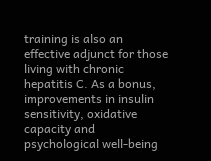training is also an effective adjunct for those living with chronic hepatitis C. As a bonus, improvements in insulin sensitivity, oxidative capacity and psychological well-being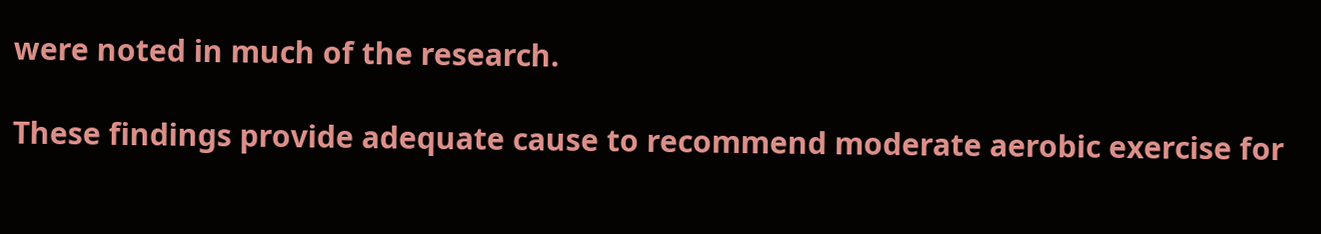were noted in much of the research.

These findings provide adequate cause to recommend moderate aerobic exercise for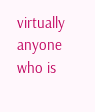virtually anyone who is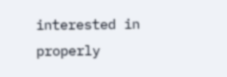interested in properly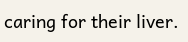caring for their liver.